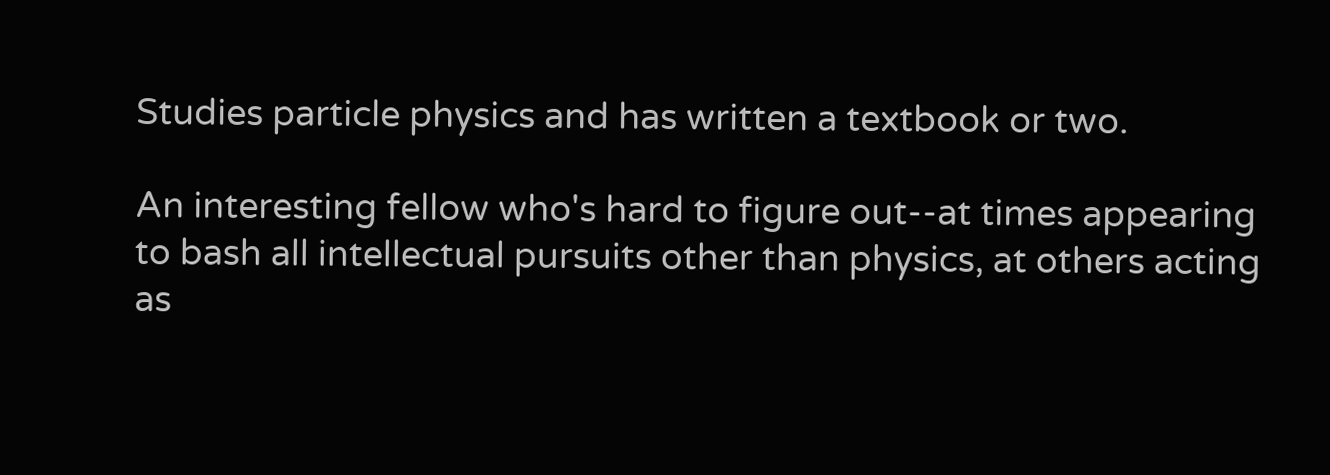Studies particle physics and has written a textbook or two.

An interesting fellow who's hard to figure out--at times appearing to bash all intellectual pursuits other than physics, at others acting as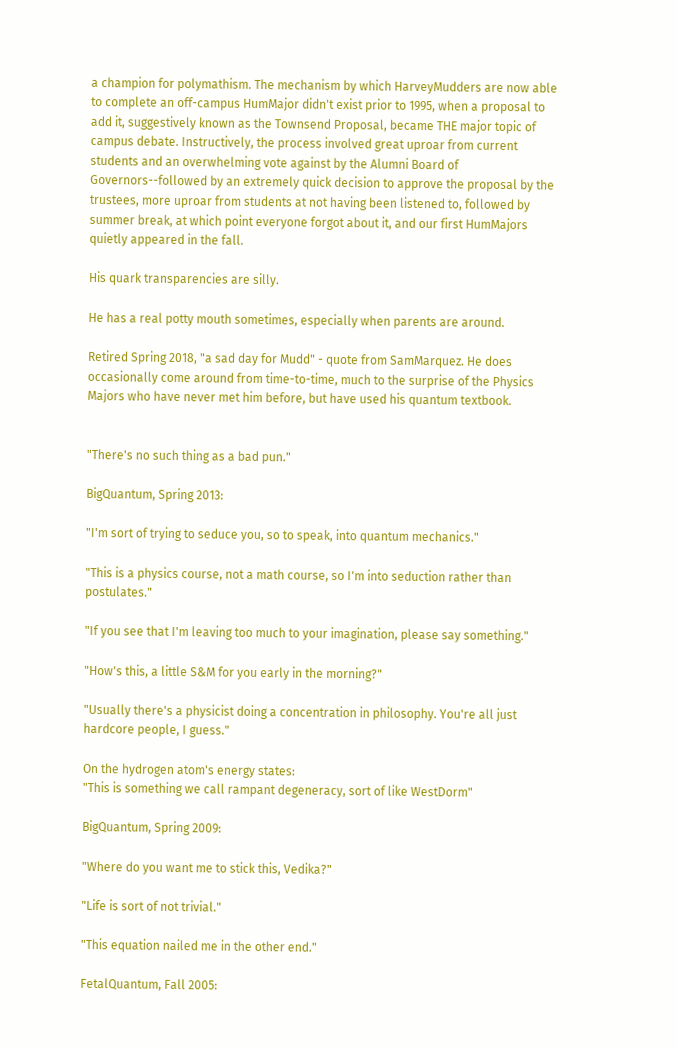a champion for polymathism. The mechanism by which HarveyMudders are now able to complete an off-campus HumMajor didn't exist prior to 1995, when a proposal to add it, suggestively known as the Townsend Proposal, became THE major topic of campus debate. Instructively, the process involved great uproar from current students and an overwhelming vote against by the Alumni Board of Governors--followed by an extremely quick decision to approve the proposal by the trustees, more uproar from students at not having been listened to, followed by summer break, at which point everyone forgot about it, and our first HumMajors quietly appeared in the fall.

His quark transparencies are silly.

He has a real potty mouth sometimes, especially when parents are around.

Retired Spring 2018, "a sad day for Mudd" - quote from SamMarquez. He does occasionally come around from time-to-time, much to the surprise of the Physics Majors who have never met him before, but have used his quantum textbook.


"There's no such thing as a bad pun."

BigQuantum, Spring 2013:

"I'm sort of trying to seduce you, so to speak, into quantum mechanics."

"This is a physics course, not a math course, so I'm into seduction rather than postulates."

"If you see that I'm leaving too much to your imagination, please say something."

"How's this, a little S&M for you early in the morning?"

"Usually there's a physicist doing a concentration in philosophy. You're all just hardcore people, I guess."

On the hydrogen atom's energy states:
"This is something we call rampant degeneracy, sort of like WestDorm"

BigQuantum, Spring 2009:

"Where do you want me to stick this, Vedika?"

"Life is sort of not trivial."

"This equation nailed me in the other end."

FetalQuantum, Fall 2005: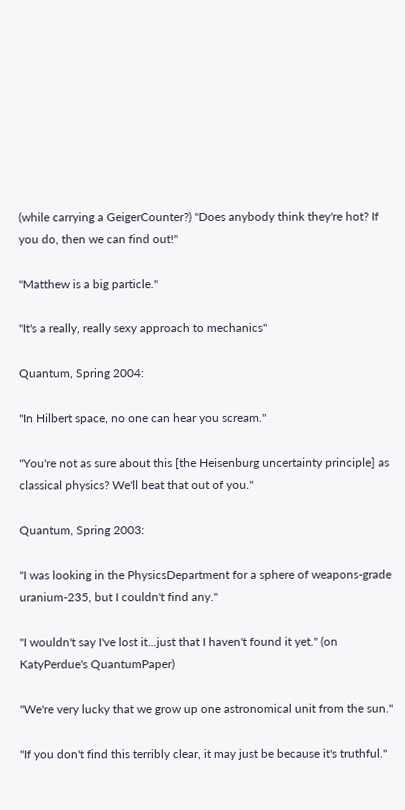(while carrying a GeigerCounter?) "Does anybody think they're hot? If you do, then we can find out!"

"Matthew is a big particle."

"It's a really, really sexy approach to mechanics"

Quantum, Spring 2004:

"In Hilbert space, no one can hear you scream."

"You're not as sure about this [the Heisenburg uncertainty principle] as classical physics? We'll beat that out of you."

Quantum, Spring 2003:

"I was looking in the PhysicsDepartment for a sphere of weapons-grade uranium-235, but I couldn't find any."

"I wouldn't say I've lost it...just that I haven't found it yet." (on KatyPerdue's QuantumPaper)

"We're very lucky that we grow up one astronomical unit from the sun."

"If you don't find this terribly clear, it may just be because it's truthful."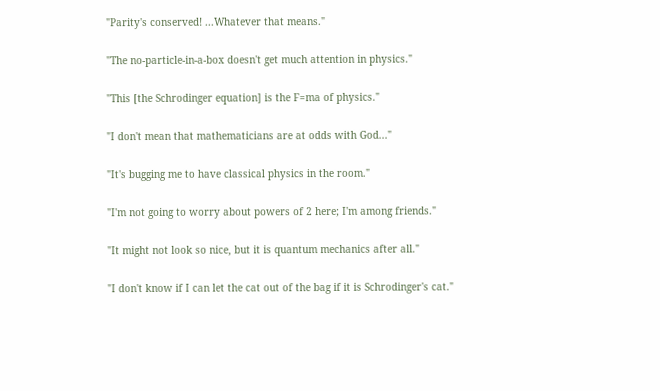"Parity's conserved! ...Whatever that means."

"The no-particle-in-a-box doesn't get much attention in physics."

"This [the Schrodinger equation] is the F=ma of physics."

"I don't mean that mathematicians are at odds with God..."

"It's bugging me to have classical physics in the room."

"I'm not going to worry about powers of 2 here; I'm among friends."

"It might not look so nice, but it is quantum mechanics after all."

"I don't know if I can let the cat out of the bag if it is Schrodinger's cat."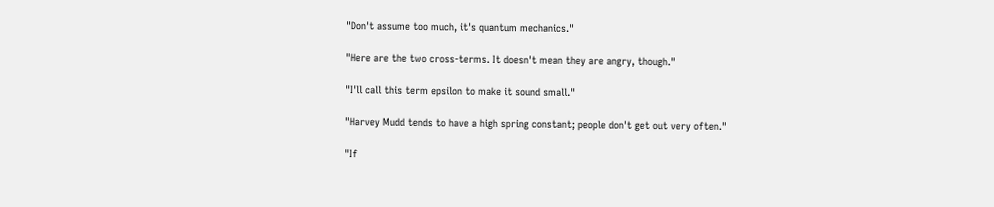"Don't assume too much, it's quantum mechanics."

"Here are the two cross-terms. It doesn't mean they are angry, though."

"I'll call this term epsilon to make it sound small."

"Harvey Mudd tends to have a high spring constant; people don't get out very often."

"If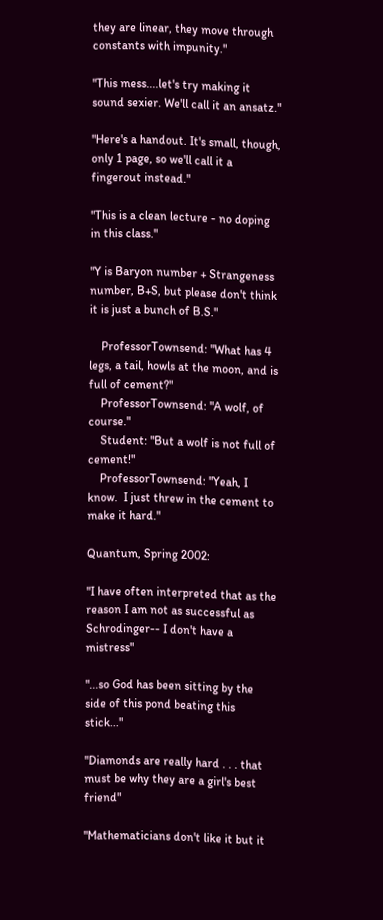they are linear, they move through constants with impunity."

"This mess....let's try making it sound sexier. We'll call it an ansatz."

"Here's a handout. It's small, though, only 1 page, so we'll call it a fingerout instead."

"This is a clean lecture - no doping in this class."

"Y is Baryon number + Strangeness number, B+S, but please don't think it is just a bunch of B.S."

    ProfessorTownsend: "What has 4 legs, a tail, howls at the moon, and is full of cement?"
    ProfessorTownsend: "A wolf, of course."
    Student: "But a wolf is not full of cement!"
    ProfessorTownsend: "Yeah, I know.  I just threw in the cement to make it hard."

Quantum, Spring 2002:

"I have often interpreted that as the reason I am not as successful as Schrodinger-- I don't have a mistress"

"...so God has been sitting by the side of this pond beating this stick..."

"Diamonds are really hard . . . that must be why they are a girl's best friend"

"Mathematicians don't like it but it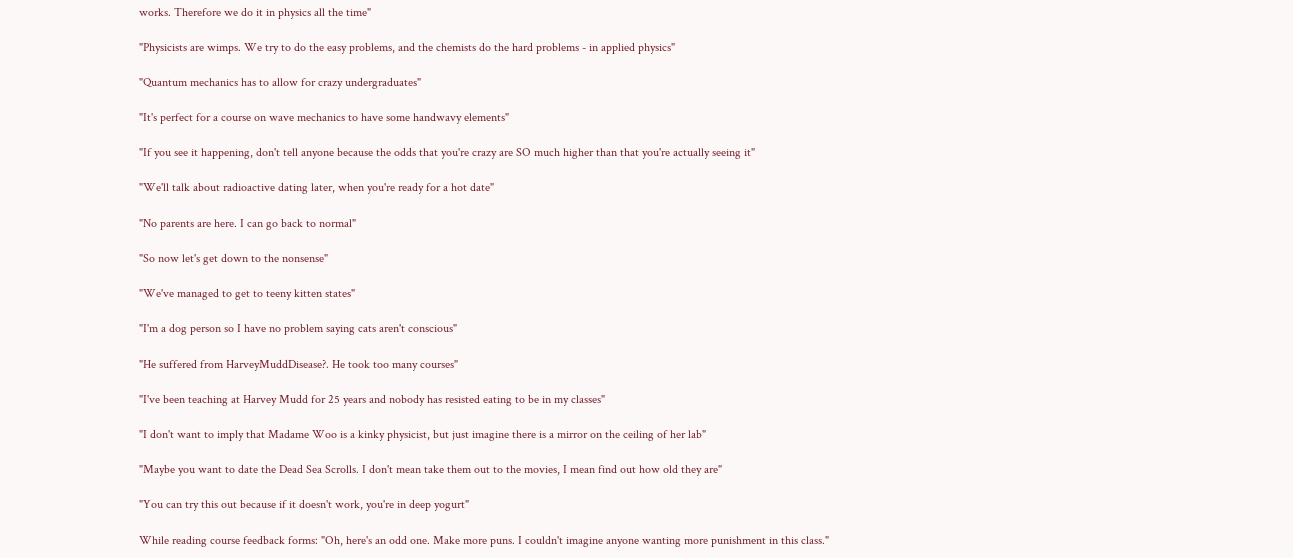works. Therefore we do it in physics all the time"

"Physicists are wimps. We try to do the easy problems, and the chemists do the hard problems - in applied physics"

"Quantum mechanics has to allow for crazy undergraduates"

"It's perfect for a course on wave mechanics to have some handwavy elements"

"If you see it happening, don't tell anyone because the odds that you're crazy are SO much higher than that you're actually seeing it"

"We'll talk about radioactive dating later, when you're ready for a hot date"

"No parents are here. I can go back to normal"

"So now let's get down to the nonsense"

"We've managed to get to teeny kitten states"

"I'm a dog person so I have no problem saying cats aren't conscious"

"He suffered from HarveyMuddDisease?. He took too many courses"

"I've been teaching at Harvey Mudd for 25 years and nobody has resisted eating to be in my classes"

"I don't want to imply that Madame Woo is a kinky physicist, but just imagine there is a mirror on the ceiling of her lab"

"Maybe you want to date the Dead Sea Scrolls. I don't mean take them out to the movies, I mean find out how old they are"

"You can try this out because if it doesn't work, you're in deep yogurt"

While reading course feedback forms: "Oh, here's an odd one. Make more puns. I couldn't imagine anyone wanting more punishment in this class."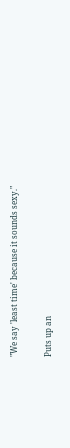"We say 'least time' because it sounds sexy."

Puts up an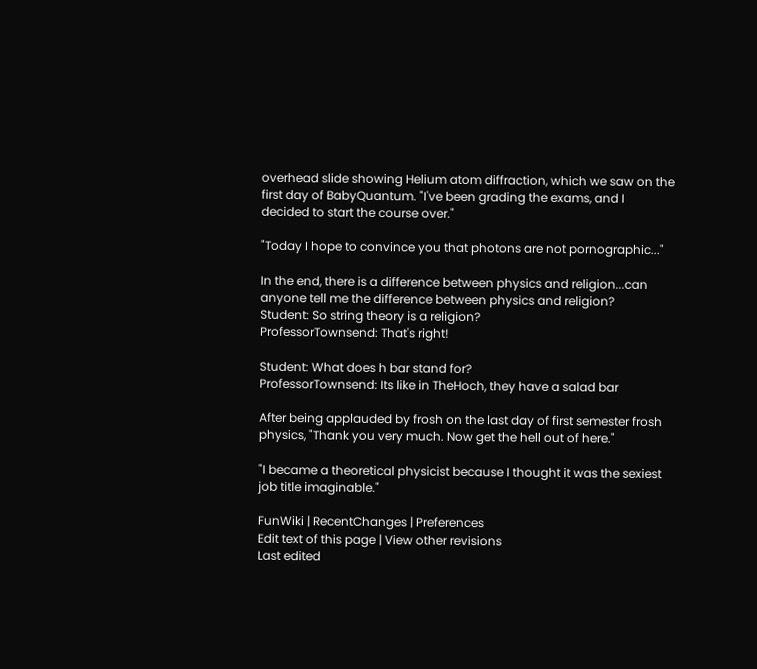overhead slide showing Helium atom diffraction, which we saw on the first day of BabyQuantum. "I've been grading the exams, and I decided to start the course over."

"Today I hope to convince you that photons are not pornographic..."

In the end, there is a difference between physics and religion...can anyone tell me the difference between physics and religion?
Student: So string theory is a religion?
ProfessorTownsend: That's right!

Student: What does h bar stand for?
ProfessorTownsend: Its like in TheHoch, they have a salad bar

After being applauded by frosh on the last day of first semester frosh physics, "Thank you very much. Now get the hell out of here."

"I became a theoretical physicist because I thought it was the sexiest job title imaginable."

FunWiki | RecentChanges | Preferences
Edit text of this page | View other revisions
Last edited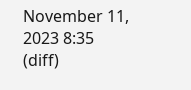November 11, 2023 8:35 (diff)